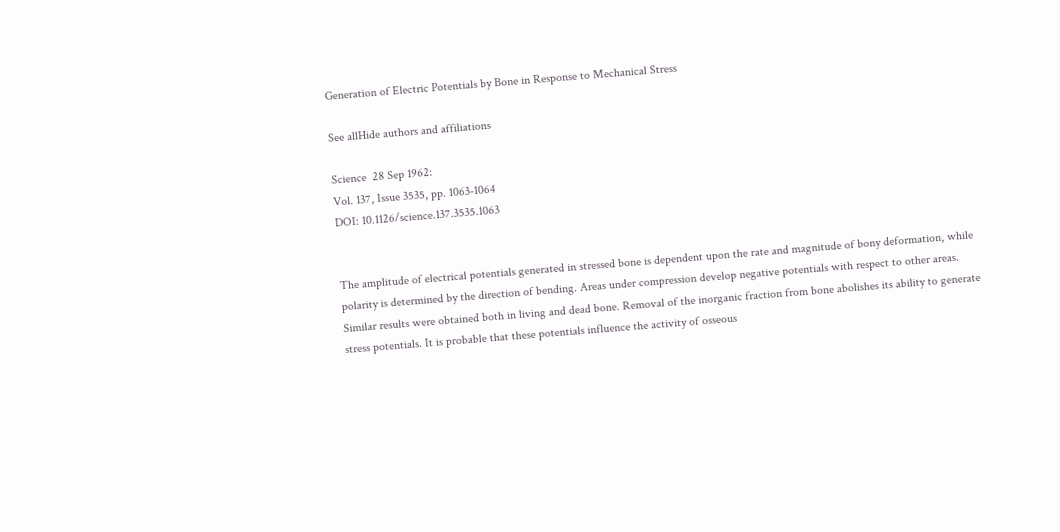Generation of Electric Potentials by Bone in Response to Mechanical Stress

See allHide authors and affiliations

Science  28 Sep 1962:
Vol. 137, Issue 3535, pp. 1063-1064
DOI: 10.1126/science.137.3535.1063


The amplitude of electrical potentials generated in stressed bone is dependent upon the rate and magnitude of bony deformation, while polarity is determined by the direction of bending. Areas under compression develop negative potentials with respect to other areas. Similar results were obtained both in living and dead bone. Removal of the inorganic fraction from bone abolishes its ability to generate stress potentials. It is probable that these potentials influence the activity of osseous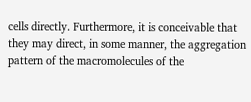cells directly. Furthermore, it is conceivable that they may direct, in some manner, the aggregation pattern of the macromolecules of the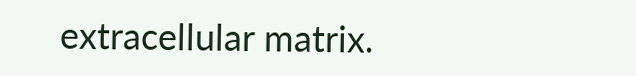extracellular matrix.